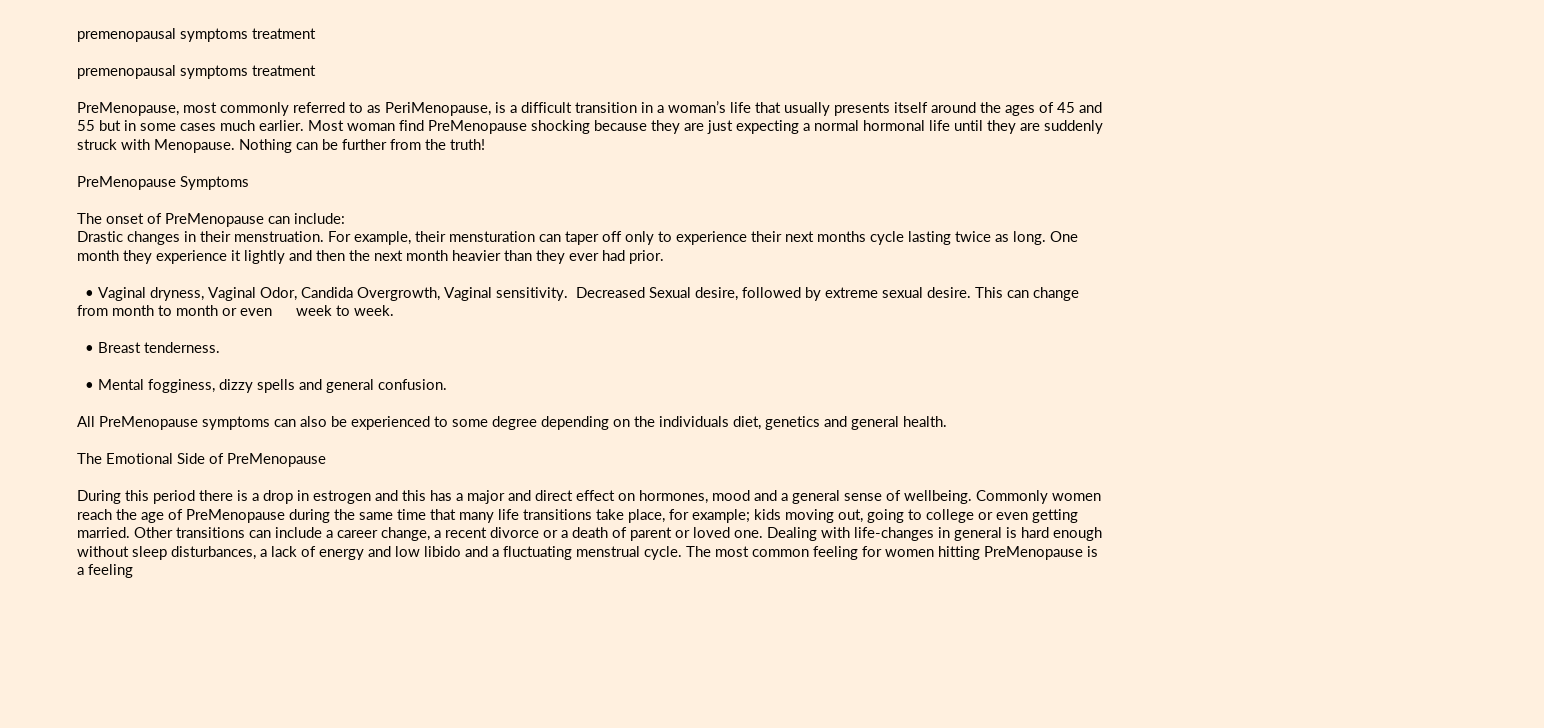premenopausal symptoms treatment

premenopausal symptoms treatment

PreMenopause, most commonly referred to as PeriMenopause, is a difficult transition in a woman’s life that usually presents itself around the ages of 45 and 55 but in some cases much earlier. Most woman find PreMenopause shocking because they are just expecting a normal hormonal life until they are suddenly struck with Menopause. Nothing can be further from the truth!

PreMenopause Symptoms

The onset of PreMenopause can include:
Drastic changes in their menstruation. For example, their mensturation can taper off only to experience their next months cycle lasting twice as long. One month they experience it lightly and then the next month heavier than they ever had prior.

  • Vaginal dryness, Vaginal Odor, Candida Overgrowth, Vaginal sensitivity.  Decreased Sexual desire, followed by extreme sexual desire. This can change from month to month or even      week to week.

  • Breast tenderness.

  • Mental fogginess, dizzy spells and general confusion.

All PreMenopause symptoms can also be experienced to some degree depending on the individuals diet, genetics and general health.

The Emotional Side of PreMenopause

During this period there is a drop in estrogen and this has a major and direct effect on hormones, mood and a general sense of wellbeing. Commonly women reach the age of PreMenopause during the same time that many life transitions take place, for example; kids moving out, going to college or even getting married. Other transitions can include a career change, a recent divorce or a death of parent or loved one. Dealing with life-changes in general is hard enough without sleep disturbances, a lack of energy and low libido and a fluctuating menstrual cycle. The most common feeling for women hitting PreMenopause is a feeling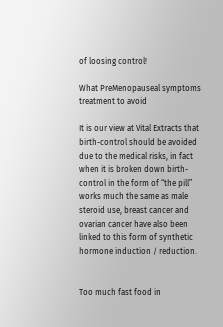of loosing control!

What PreMenopauseal symptoms treatment to avoid

It is our view at Vital Extracts that birth-control should be avoided due to the medical risks, in fact when it is broken down birth-control in the form of “the pill” works much the same as male steroid use, breast cancer and ovarian cancer have also been linked to this form of synthetic hormone induction / reduction.


Too much fast food in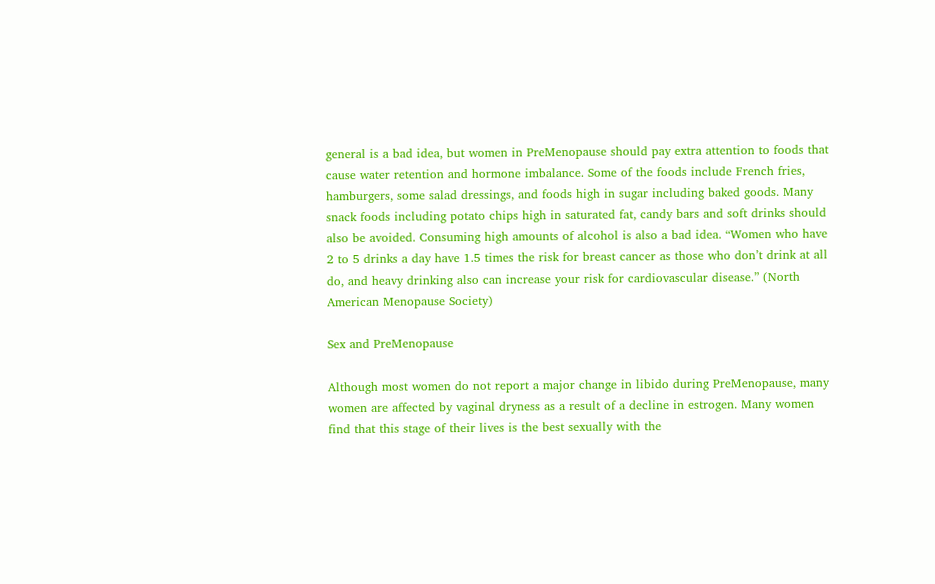general is a bad idea, but women in PreMenopause should pay extra attention to foods that cause water retention and hormone imbalance. Some of the foods include French fries, hamburgers, some salad dressings, and foods high in sugar including baked goods. Many snack foods including potato chips high in saturated fat, candy bars and soft drinks should also be avoided. Consuming high amounts of alcohol is also a bad idea. “Women who have 2 to 5 drinks a day have 1.5 times the risk for breast cancer as those who don’t drink at all do, and heavy drinking also can increase your risk for cardiovascular disease.” (North American Menopause Society)

Sex and PreMenopause

Although most women do not report a major change in libido during PreMenopause, many women are affected by vaginal dryness as a result of a decline in estrogen. Many women find that this stage of their lives is the best sexually with the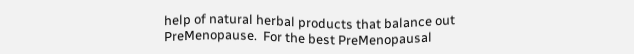help of natural herbal products that balance out PreMenopause.  For the best PreMenopausal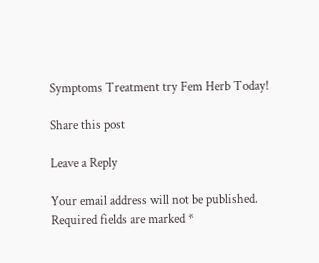Symptoms Treatment try Fem Herb Today!

Share this post

Leave a Reply

Your email address will not be published. Required fields are marked *